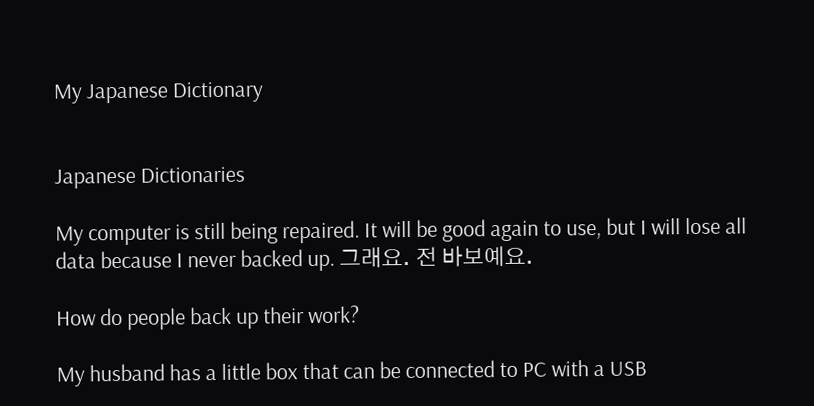My Japanese Dictionary


Japanese Dictionaries

My computer is still being repaired. It will be good again to use, but I will lose all data because I never backed up. 그래요. 전 바보예요.

How do people back up their work?

My husband has a little box that can be connected to PC with a USB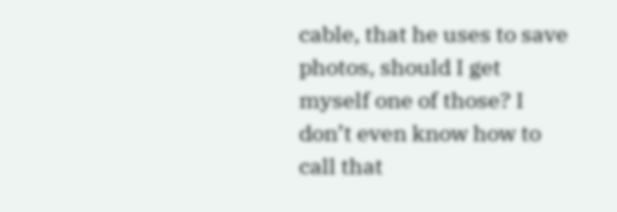cable, that he uses to save photos, should I get myself one of those? I don’t even know how to call that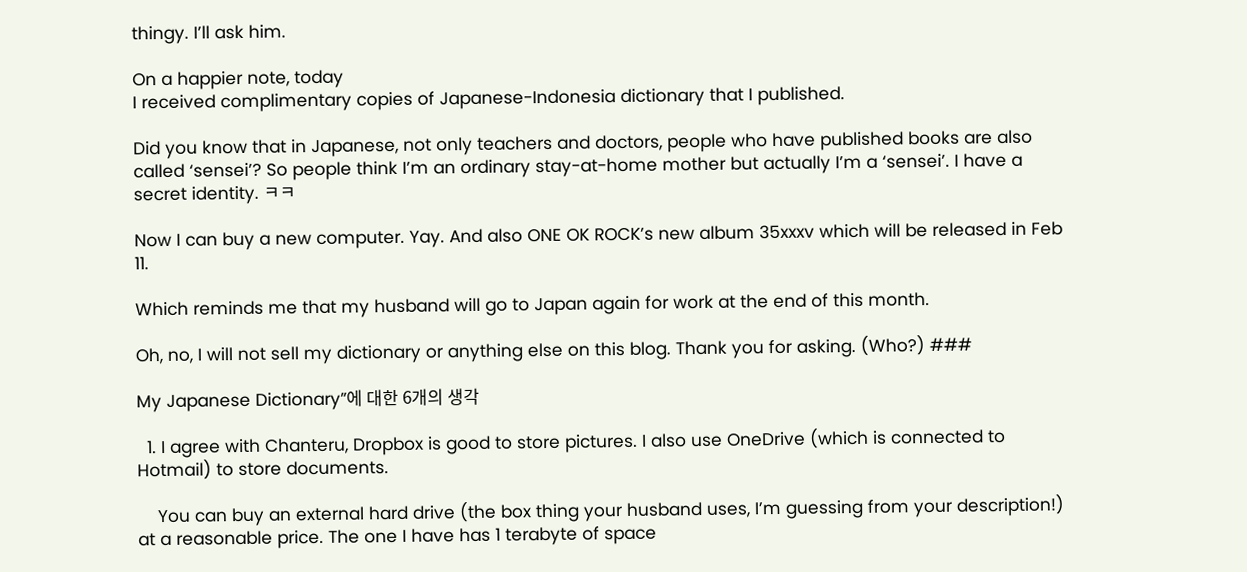thingy. I’ll ask him.

On a happier note, today
I received complimentary copies of Japanese-Indonesia dictionary that I published.

Did you know that in Japanese, not only teachers and doctors, people who have published books are also called ‘sensei’? So people think I’m an ordinary stay-at-home mother but actually I’m a ‘sensei’. I have a secret identity. ㅋㅋ

Now I can buy a new computer. Yay. And also ONE OK ROCK’s new album 35xxxv which will be released in Feb 11.

Which reminds me that my husband will go to Japan again for work at the end of this month.

Oh, no, I will not sell my dictionary or anything else on this blog. Thank you for asking. (Who?) ###

My Japanese Dictionary”에 대한 6개의 생각

  1. I agree with Chanteru, Dropbox is good to store pictures. I also use OneDrive (which is connected to Hotmail) to store documents.

    You can buy an external hard drive (the box thing your husband uses, I’m guessing from your description!) at a reasonable price. The one I have has 1 terabyte of space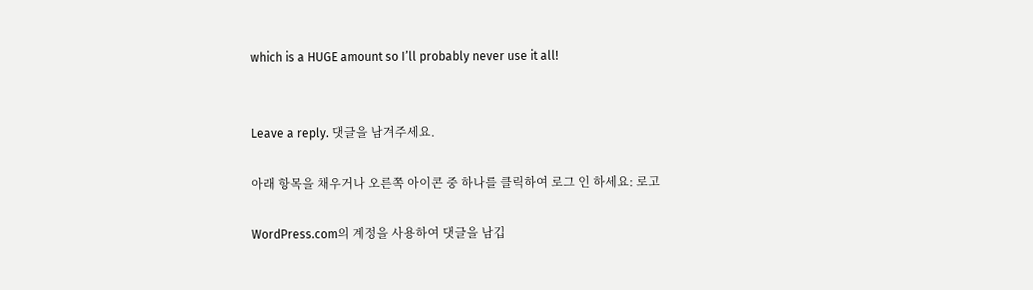which is a HUGE amount so I’ll probably never use it all!


Leave a reply. 댓글을 남겨주세요.

아래 항목을 채우거나 오른쪽 아이콘 중 하나를 클릭하여 로그 인 하세요: 로고

WordPress.com의 계정을 사용하여 댓글을 남깁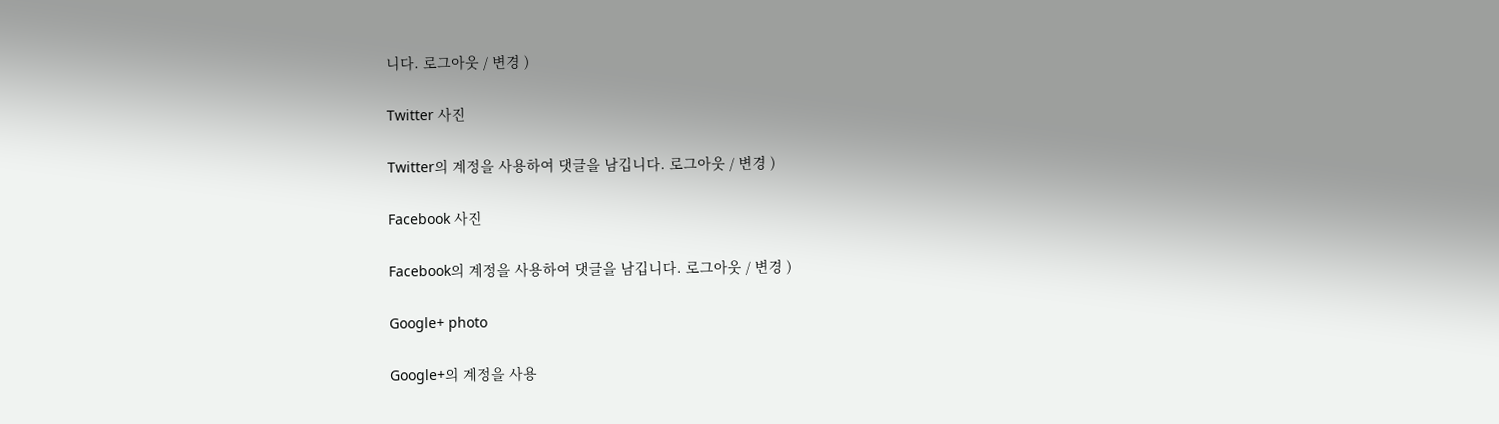니다. 로그아웃 / 변경 )

Twitter 사진

Twitter의 계정을 사용하여 댓글을 남깁니다. 로그아웃 / 변경 )

Facebook 사진

Facebook의 계정을 사용하여 댓글을 남깁니다. 로그아웃 / 변경 )

Google+ photo

Google+의 계정을 사용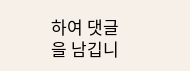하여 댓글을 남깁니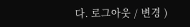다. 로그아웃 / 변경 )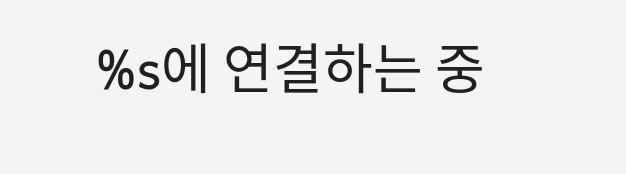%s에 연결하는 중